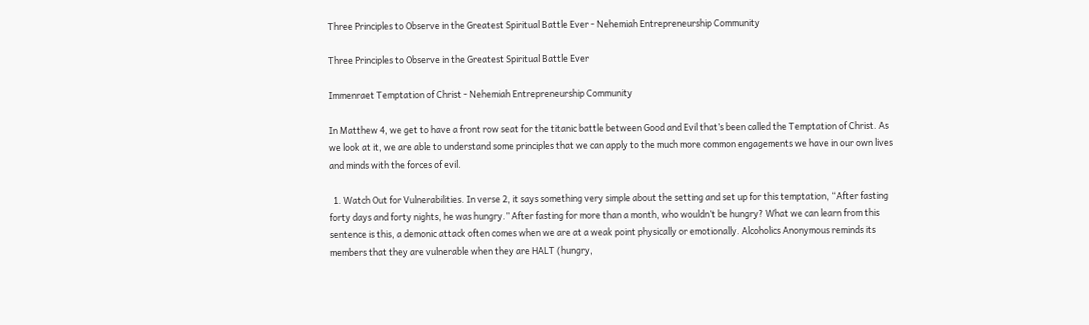Three Principles to Observe in the Greatest Spiritual Battle Ever - Nehemiah Entrepreneurship Community

Three Principles to Observe in the Greatest Spiritual Battle Ever

Immenraet Temptation of Christ - Nehemiah Entrepreneurship Community

In Matthew 4, we get to have a front row seat for the titanic battle between Good and Evil that’s been called the Temptation of Christ. As we look at it, we are able to understand some principles that we can apply to the much more common engagements we have in our own lives and minds with the forces of evil.

  1. Watch Out for Vulnerabilities. In verse 2, it says something very simple about the setting and set up for this temptation, “After fasting forty days and forty nights, he was hungry.” After fasting for more than a month, who wouldn’t be hungry? What we can learn from this sentence is this, a demonic attack often comes when we are at a weak point physically or emotionally. Alcoholics Anonymous reminds its members that they are vulnerable when they are HALT (hungry,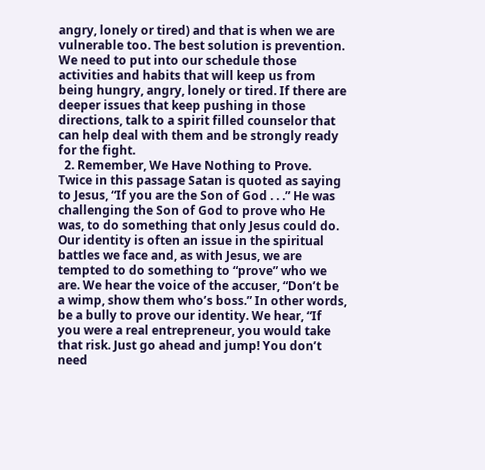angry, lonely or tired) and that is when we are vulnerable too. The best solution is prevention. We need to put into our schedule those activities and habits that will keep us from being hungry, angry, lonely or tired. If there are deeper issues that keep pushing in those directions, talk to a spirit filled counselor that can help deal with them and be strongly ready for the fight.
  2. Remember, We Have Nothing to Prove. Twice in this passage Satan is quoted as saying to Jesus, “If you are the Son of God . . .” He was challenging the Son of God to prove who He was, to do something that only Jesus could do. Our identity is often an issue in the spiritual battles we face and, as with Jesus, we are tempted to do something to “prove” who we are. We hear the voice of the accuser, “Don’t be a wimp, show them who’s boss.” In other words, be a bully to prove our identity. We hear, “If you were a real entrepreneur, you would take that risk. Just go ahead and jump! You don’t need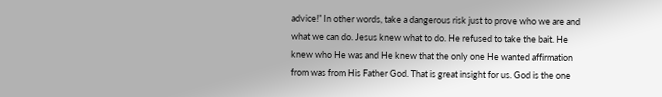advice!” In other words, take a dangerous risk just to prove who we are and what we can do. Jesus knew what to do. He refused to take the bait. He knew who He was and He knew that the only one He wanted affirmation from was from His Father God. That is great insight for us. God is the one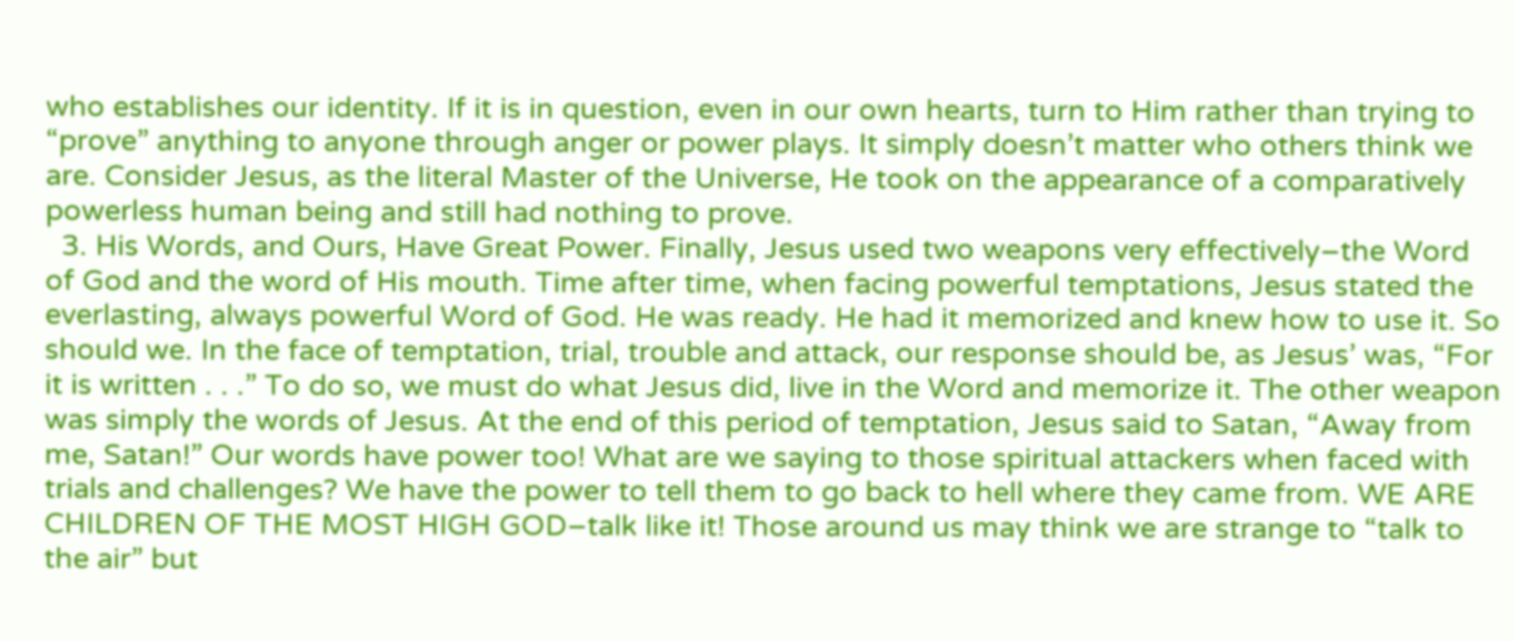who establishes our identity. If it is in question, even in our own hearts, turn to Him rather than trying to “prove” anything to anyone through anger or power plays. It simply doesn’t matter who others think we are. Consider Jesus, as the literal Master of the Universe, He took on the appearance of a comparatively powerless human being and still had nothing to prove.
  3. His Words, and Ours, Have Great Power. Finally, Jesus used two weapons very effectively–the Word of God and the word of His mouth. Time after time, when facing powerful temptations, Jesus stated the everlasting, always powerful Word of God. He was ready. He had it memorized and knew how to use it. So should we. In the face of temptation, trial, trouble and attack, our response should be, as Jesus’ was, “For it is written . . .” To do so, we must do what Jesus did, live in the Word and memorize it. The other weapon was simply the words of Jesus. At the end of this period of temptation, Jesus said to Satan, “Away from me, Satan!” Our words have power too! What are we saying to those spiritual attackers when faced with trials and challenges? We have the power to tell them to go back to hell where they came from. WE ARE CHILDREN OF THE MOST HIGH GOD–talk like it! Those around us may think we are strange to “talk to the air” but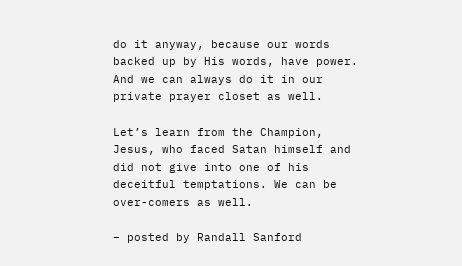do it anyway, because our words backed up by His words, have power. And we can always do it in our private prayer closet as well.

Let’s learn from the Champion, Jesus, who faced Satan himself and did not give into one of his deceitful temptations. We can be over-comers as well.

– posted by Randall Sanford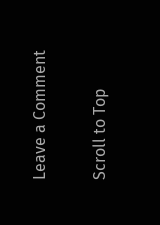Leave a Comment

Scroll to Top